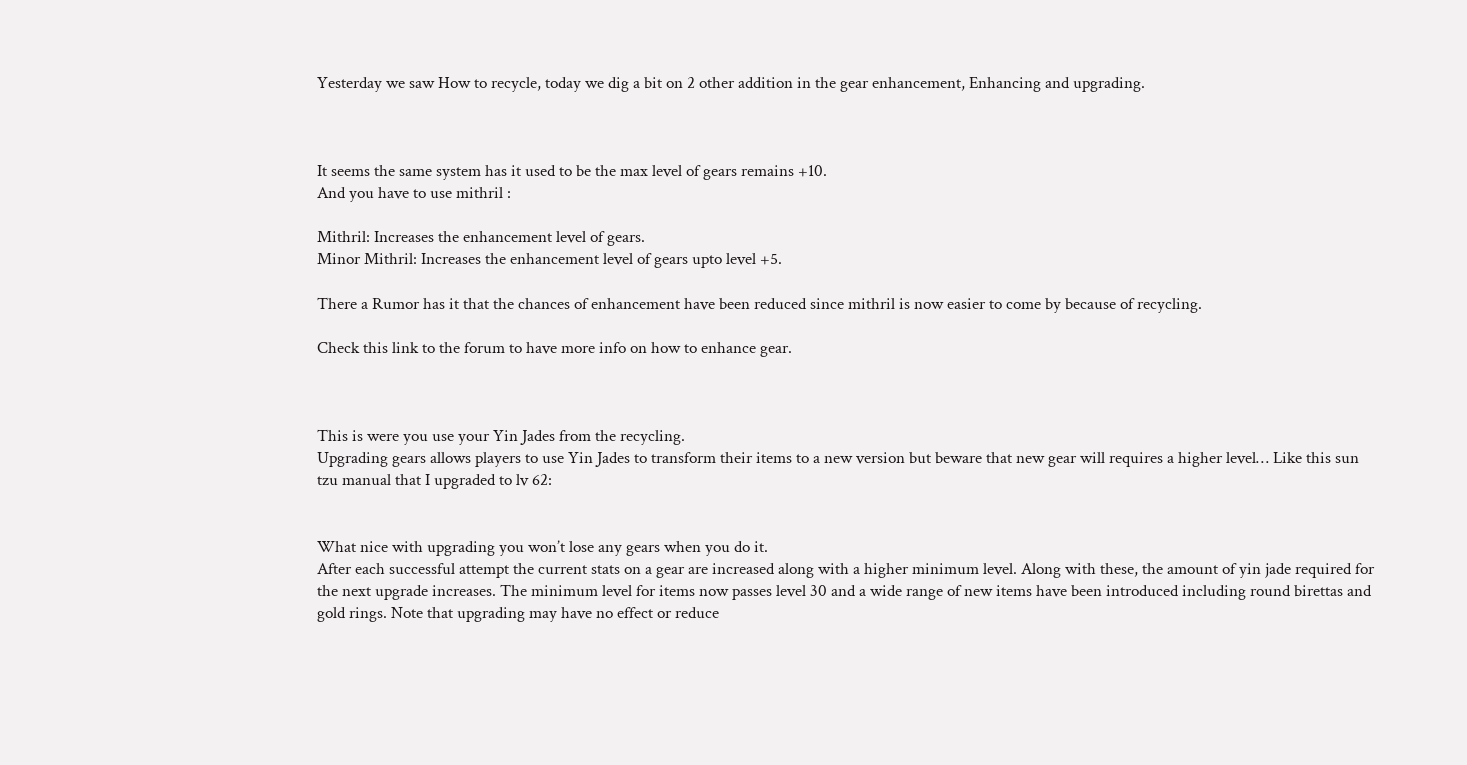Yesterday we saw How to recycle, today we dig a bit on 2 other addition in the gear enhancement, Enhancing and upgrading.



It seems the same system has it used to be the max level of gears remains +10.
And you have to use mithril :

Mithril: Increases the enhancement level of gears.
Minor Mithril: Increases the enhancement level of gears upto level +5.

There a Rumor has it that the chances of enhancement have been reduced since mithril is now easier to come by because of recycling.

Check this link to the forum to have more info on how to enhance gear.



This is were you use your Yin Jades from the recycling.
Upgrading gears allows players to use Yin Jades to transform their items to a new version but beware that new gear will requires a higher level… Like this sun tzu manual that I upgraded to lv 62:


What nice with upgrading you won’t lose any gears when you do it.
After each successful attempt the current stats on a gear are increased along with a higher minimum level. Along with these, the amount of yin jade required for the next upgrade increases. The minimum level for items now passes level 30 and a wide range of new items have been introduced including round birettas and gold rings. Note that upgrading may have no effect or reduce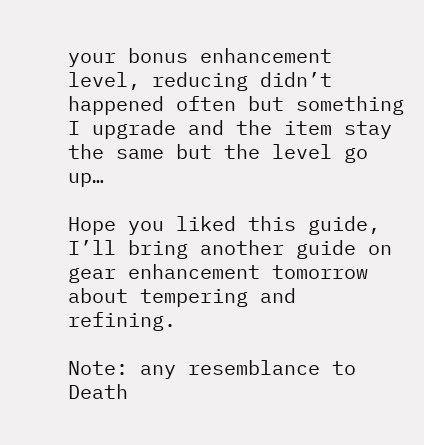your bonus enhancement level, reducing didn’t happened often but something I upgrade and the item stay the same but the level go up…

Hope you liked this guide, I’ll bring another guide on gear enhancement tomorrow about tempering and refining.

Note: any resemblance to Death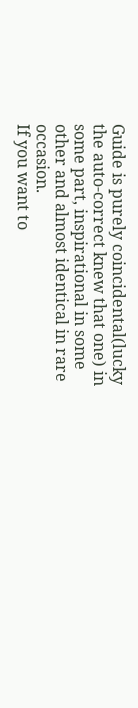Guide is purely coincidental(lucky the auto-correct knew that one) in some part, inspirational in some other and almost identical in rare occasion.
If you want to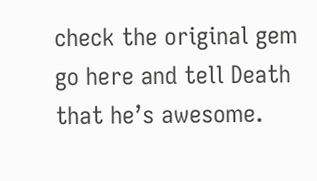check the original gem go here and tell Death that he’s awesome.